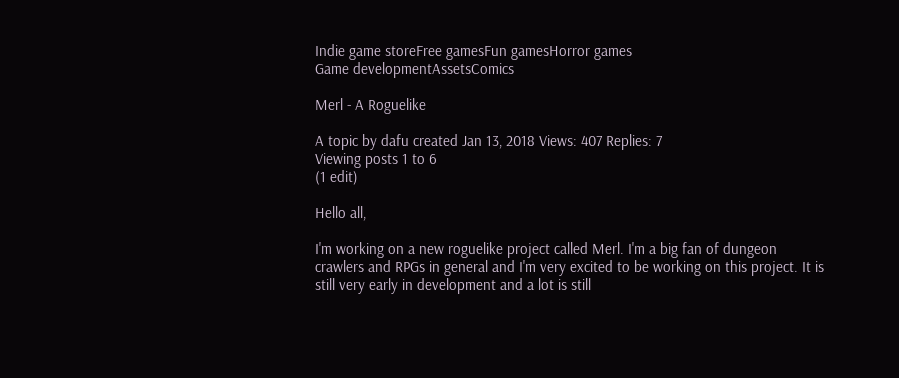Indie game storeFree gamesFun gamesHorror games
Game developmentAssetsComics

Merl - A Roguelike

A topic by dafu created Jan 13, 2018 Views: 407 Replies: 7
Viewing posts 1 to 6
(1 edit)

Hello all,

I'm working on a new roguelike project called Merl. I'm a big fan of dungeon crawlers and RPGs in general and I'm very excited to be working on this project. It is still very early in development and a lot is still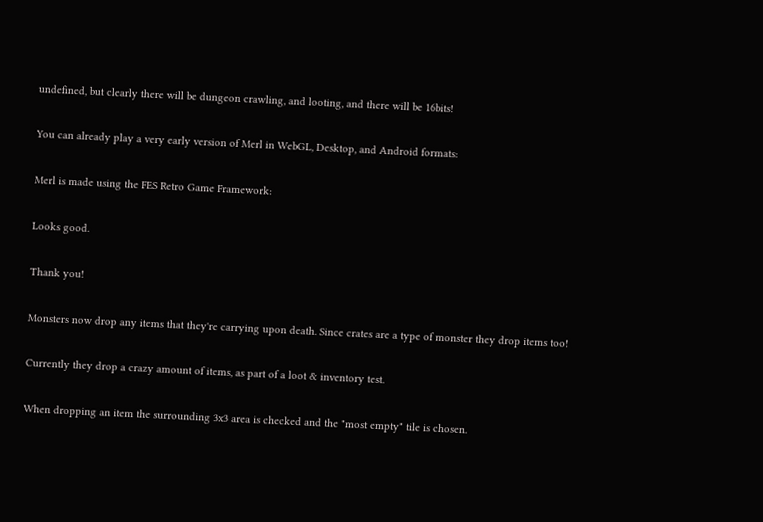undefined, but clearly there will be dungeon crawling, and looting, and there will be 16bits!

You can already play a very early version of Merl in WebGL, Desktop, and Android formats:

Merl is made using the FES Retro Game Framework:

Looks good.

Thank you!

Monsters now drop any items that they're carrying upon death. Since crates are a type of monster they drop items too!

Currently they drop a crazy amount of items, as part of a loot & inventory test.

When dropping an item the surrounding 3x3 area is checked and the "most empty" tile is chosen.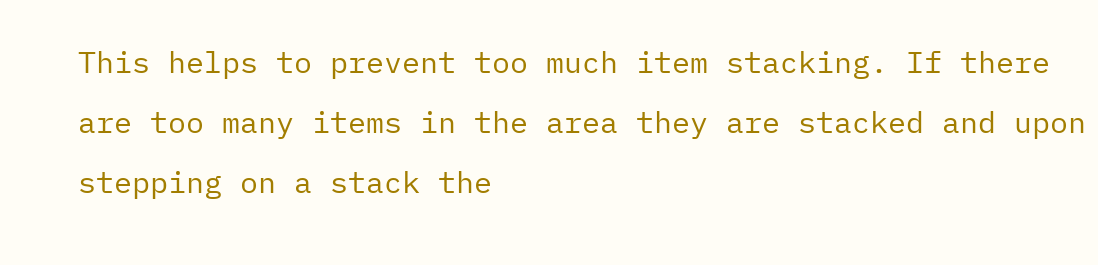This helps to prevent too much item stacking. If there are too many items in the area they are stacked and upon stepping on a stack the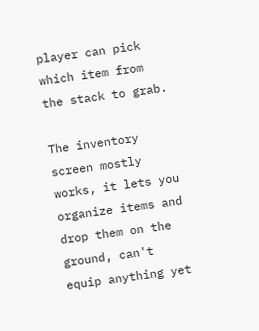player can pick which item from the stack to grab.

The inventory screen mostly works, it lets you organize items and drop them on the ground, can't equip anything yet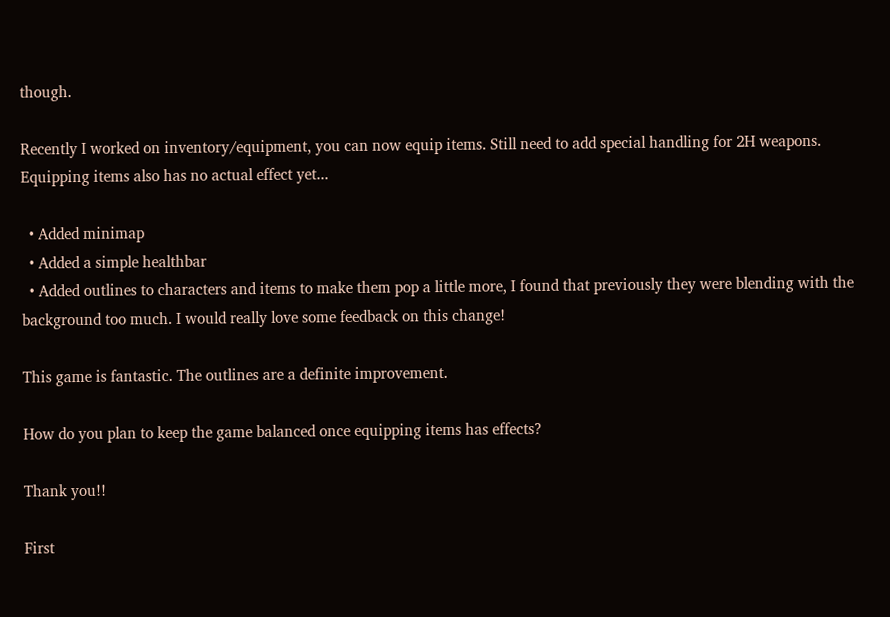though.

Recently I worked on inventory/equipment, you can now equip items. Still need to add special handling for 2H weapons. Equipping items also has no actual effect yet...

  • Added minimap
  • Added a simple healthbar
  • Added outlines to characters and items to make them pop a little more, I found that previously they were blending with the background too much. I would really love some feedback on this change!

This game is fantastic. The outlines are a definite improvement.

How do you plan to keep the game balanced once equipping items has effects?

Thank you!!

First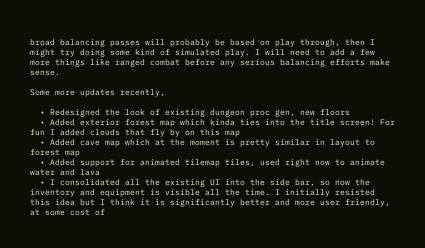broad balancing passes will probably be based on play through, then I might try doing some kind of simulated play. I will need to add a few more things like ranged combat before any serious balancing efforts make sense.

Some more updates recently,

  • Redesigned the look of existing dungeon proc gen, new floors
  • Added exterior forest map which kinda ties into the title screen! For fun I added clouds that fly by on this map
  • Added cave map which at the moment is pretty similar in layout to forest map
  • Added support for animated tilemap tiles, used right now to animate water and lava
  • I consolidated all the existing UI into the side bar, so now the inventory and equipment is visible all the time. I initially resisted this idea but I think it is significantly better and more user friendly, at some cost of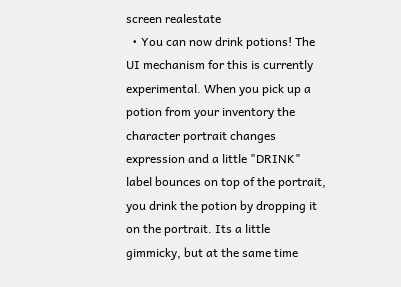screen realestate
  • You can now drink potions! The UI mechanism for this is currently experimental. When you pick up a potion from your inventory the character portrait changes expression and a little "DRINK" label bounces on top of the portrait, you drink the potion by dropping it on the portrait. Its a little gimmicky, but at the same time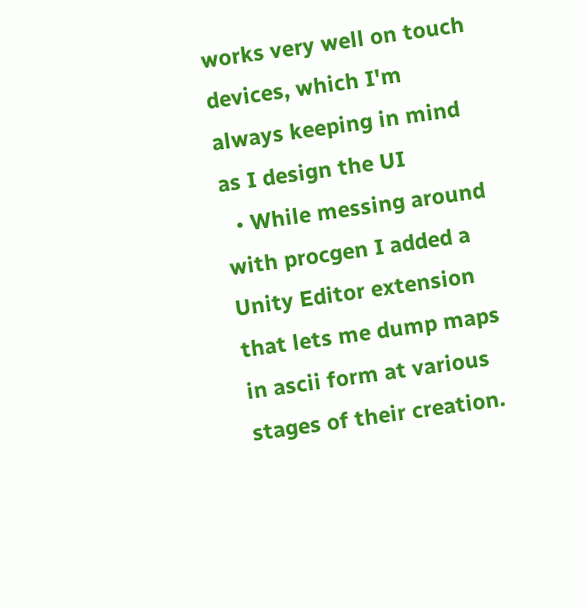works very well on touch devices, which I'm always keeping in mind as I design the UI
  • While messing around with procgen I added a Unity Editor extension that lets me dump maps in ascii form at various stages of their creation.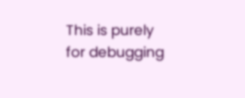This is purely for debugging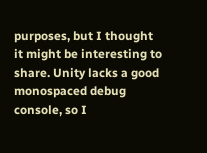purposes, but I thought it might be interesting to share. Unity lacks a good monospaced debug console, so I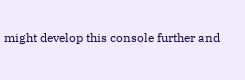might develop this console further and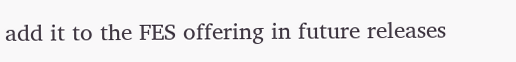add it to the FES offering in future releases